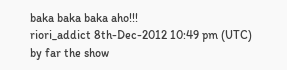baka baka baka aho!!!
riori_addict 8th-Dec-2012 10:49 pm (UTC)
by far the show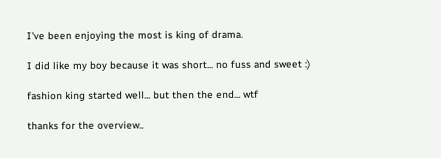I've been enjoying the most is king of drama.

I did like my boy because it was short... no fuss and sweet :)

fashion king started well... but then the end... wtf

thanks for the overview..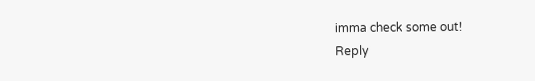imma check some out!
Reply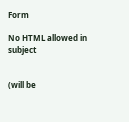Form

No HTML allowed in subject


(will be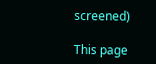screened)

This page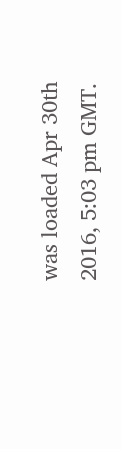was loaded Apr 30th 2016, 5:03 pm GMT.